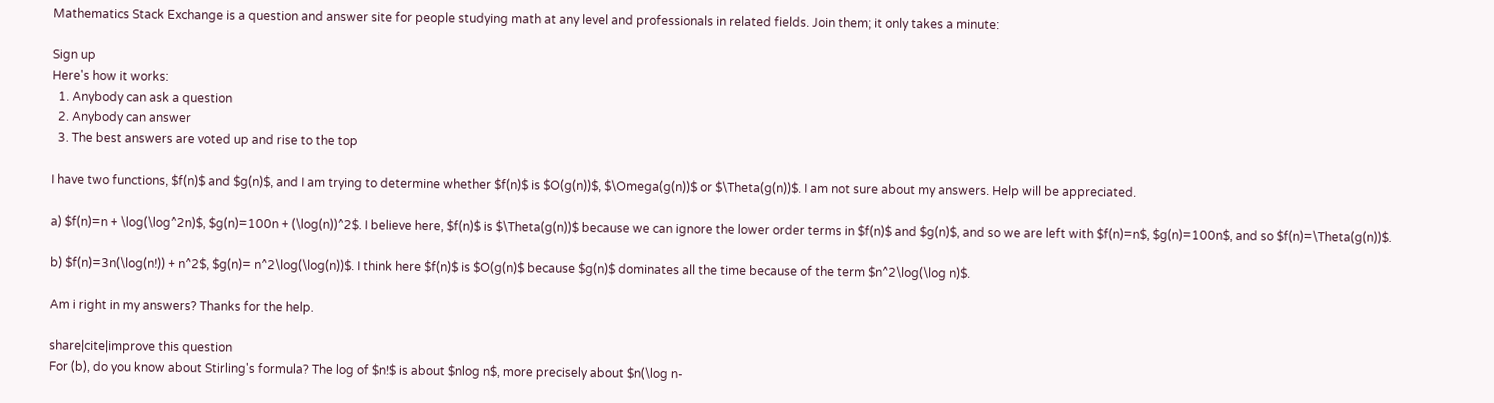Mathematics Stack Exchange is a question and answer site for people studying math at any level and professionals in related fields. Join them; it only takes a minute:

Sign up
Here's how it works:
  1. Anybody can ask a question
  2. Anybody can answer
  3. The best answers are voted up and rise to the top

I have two functions, $f(n)$ and $g(n)$, and I am trying to determine whether $f(n)$ is $O(g(n))$, $\Omega(g(n))$ or $\Theta(g(n))$. I am not sure about my answers. Help will be appreciated.

a) $f(n)=n + \log(\log^2n)$, $g(n)=100n + (\log(n))^2$. I believe here, $f(n)$ is $\Theta(g(n))$ because we can ignore the lower order terms in $f(n)$ and $g(n)$, and so we are left with $f(n)=n$, $g(n)=100n$, and so $f(n)=\Theta(g(n))$.

b) $f(n)=3n(\log(n!)) + n^2$, $g(n)= n^2\log(\log(n))$. I think here $f(n)$ is $O(g(n)$ because $g(n)$ dominates all the time because of the term $n^2\log(\log n)$.

Am i right in my answers? Thanks for the help.

share|cite|improve this question
For (b), do you know about Stirling's formula? The log of $n!$ is about $nlog n$, more precisely about $n(\log n-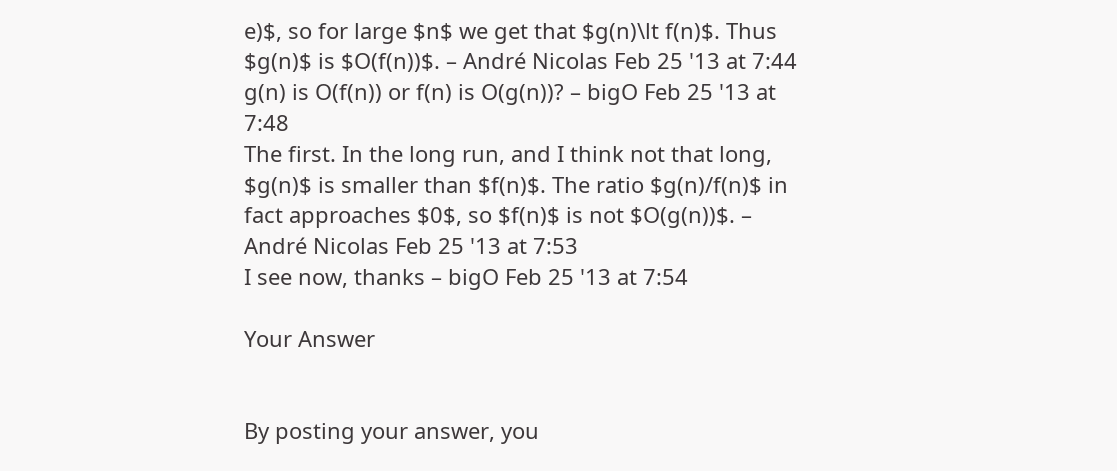e)$, so for large $n$ we get that $g(n)\lt f(n)$. Thus $g(n)$ is $O(f(n))$. – André Nicolas Feb 25 '13 at 7:44
g(n) is O(f(n)) or f(n) is O(g(n))? – bigO Feb 25 '13 at 7:48
The first. In the long run, and I think not that long, $g(n)$ is smaller than $f(n)$. The ratio $g(n)/f(n)$ in fact approaches $0$, so $f(n)$ is not $O(g(n))$. – André Nicolas Feb 25 '13 at 7:53
I see now, thanks – bigO Feb 25 '13 at 7:54

Your Answer


By posting your answer, you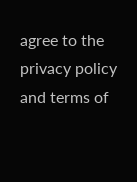agree to the privacy policy and terms of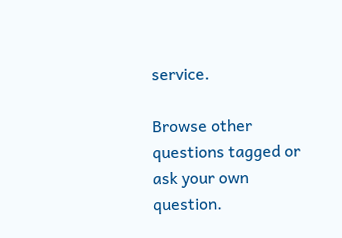service.

Browse other questions tagged or ask your own question.